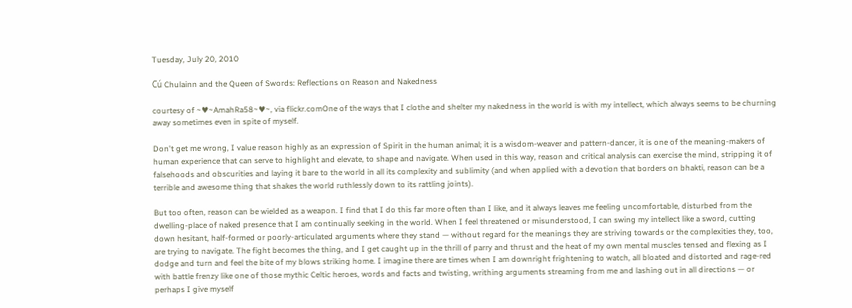Tuesday, July 20, 2010

Cú Chulainn and the Queen of Swords: Reflections on Reason and Nakedness

courtesy of ~♥~AmahRa58~♥~, via flickr.comOne of the ways that I clothe and shelter my nakedness in the world is with my intellect, which always seems to be churning away sometimes even in spite of myself.

Don't get me wrong, I value reason highly as an expression of Spirit in the human animal; it is a wisdom-weaver and pattern-dancer, it is one of the meaning-makers of human experience that can serve to highlight and elevate, to shape and navigate. When used in this way, reason and critical analysis can exercise the mind, stripping it of falsehoods and obscurities and laying it bare to the world in all its complexity and sublimity (and when applied with a devotion that borders on bhakti, reason can be a terrible and awesome thing that shakes the world ruthlessly down to its rattling joints).

But too often, reason can be wielded as a weapon. I find that I do this far more often than I like, and it always leaves me feeling uncomfortable, disturbed from the dwelling-place of naked presence that I am continually seeking in the world. When I feel threatened or misunderstood, I can swing my intellect like a sword, cutting down hesitant, half-formed or poorly-articulated arguments where they stand — without regard for the meanings they are striving towards or the complexities they, too, are trying to navigate. The fight becomes the thing, and I get caught up in the thrill of parry and thrust and the heat of my own mental muscles tensed and flexing as I dodge and turn and feel the bite of my blows striking home. I imagine there are times when I am downright frightening to watch, all bloated and distorted and rage-red with battle frenzy like one of those mythic Celtic heroes, words and facts and twisting, writhing arguments streaming from me and lashing out in all directions — or perhaps I give myself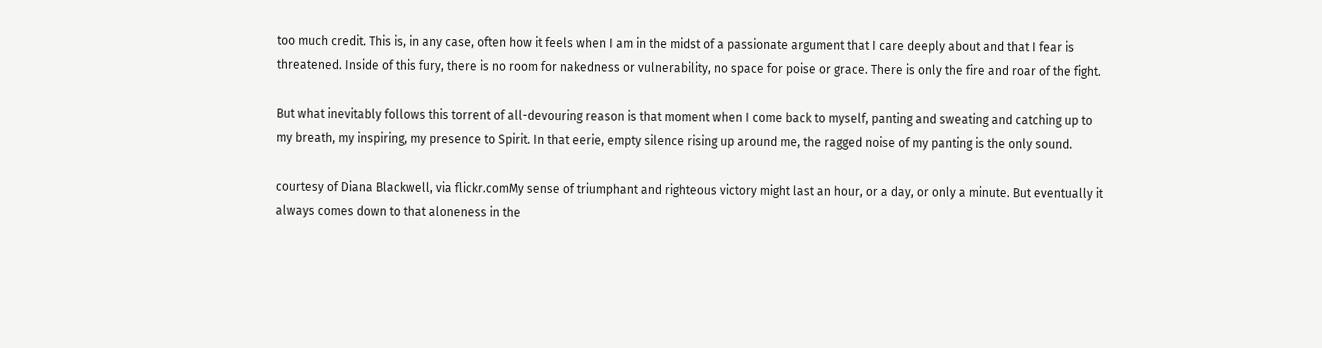too much credit. This is, in any case, often how it feels when I am in the midst of a passionate argument that I care deeply about and that I fear is threatened. Inside of this fury, there is no room for nakedness or vulnerability, no space for poise or grace. There is only the fire and roar of the fight.

But what inevitably follows this torrent of all-devouring reason is that moment when I come back to myself, panting and sweating and catching up to my breath, my inspiring, my presence to Spirit. In that eerie, empty silence rising up around me, the ragged noise of my panting is the only sound.

courtesy of Diana Blackwell, via flickr.comMy sense of triumphant and righteous victory might last an hour, or a day, or only a minute. But eventually it always comes down to that aloneness in the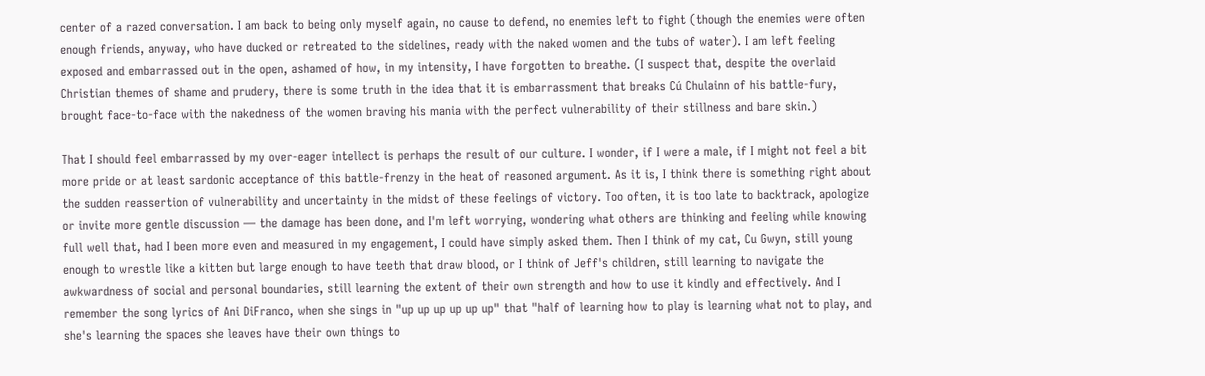center of a razed conversation. I am back to being only myself again, no cause to defend, no enemies left to fight (though the enemies were often enough friends, anyway, who have ducked or retreated to the sidelines, ready with the naked women and the tubs of water). I am left feeling exposed and embarrassed out in the open, ashamed of how, in my intensity, I have forgotten to breathe. (I suspect that, despite the overlaid Christian themes of shame and prudery, there is some truth in the idea that it is embarrassment that breaks Cú Chulainn of his battle-fury, brought face-to-face with the nakedness of the women braving his mania with the perfect vulnerability of their stillness and bare skin.)

That I should feel embarrassed by my over-eager intellect is perhaps the result of our culture. I wonder, if I were a male, if I might not feel a bit more pride or at least sardonic acceptance of this battle-frenzy in the heat of reasoned argument. As it is, I think there is something right about the sudden reassertion of vulnerability and uncertainty in the midst of these feelings of victory. Too often, it is too late to backtrack, apologize or invite more gentle discussion — the damage has been done, and I'm left worrying, wondering what others are thinking and feeling while knowing full well that, had I been more even and measured in my engagement, I could have simply asked them. Then I think of my cat, Cu Gwyn, still young enough to wrestle like a kitten but large enough to have teeth that draw blood, or I think of Jeff's children, still learning to navigate the awkwardness of social and personal boundaries, still learning the extent of their own strength and how to use it kindly and effectively. And I remember the song lyrics of Ani DiFranco, when she sings in "up up up up up up" that "half of learning how to play is learning what not to play, and she's learning the spaces she leaves have their own things to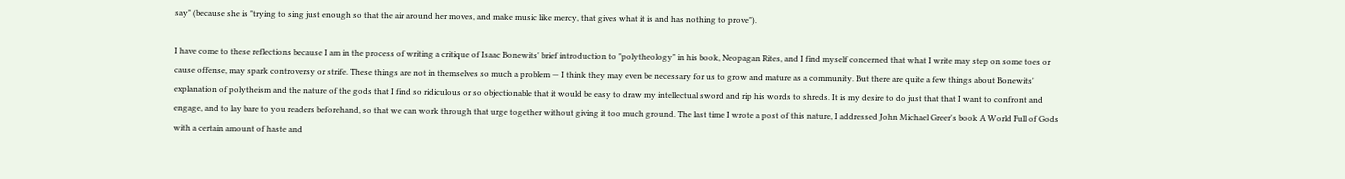say" (because she is "trying to sing just enough so that the air around her moves, and make music like mercy, that gives what it is and has nothing to prove").

I have come to these reflections because I am in the process of writing a critique of Isaac Bonewits' brief introduction to "polytheology" in his book, Neopagan Rites, and I find myself concerned that what I write may step on some toes or cause offense, may spark controversy or strife. These things are not in themselves so much a problem — I think they may even be necessary for us to grow and mature as a community. But there are quite a few things about Bonewits' explanation of polytheism and the nature of the gods that I find so ridiculous or so objectionable that it would be easy to draw my intellectual sword and rip his words to shreds. It is my desire to do just that that I want to confront and engage, and to lay bare to you readers beforehand, so that we can work through that urge together without giving it too much ground. The last time I wrote a post of this nature, I addressed John Michael Greer's book A World Full of Gods with a certain amount of haste and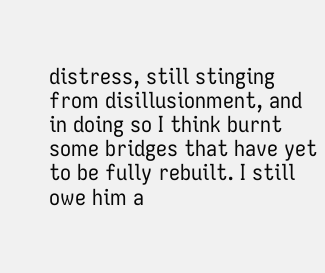distress, still stinging from disillusionment, and in doing so I think burnt some bridges that have yet to be fully rebuilt. I still owe him a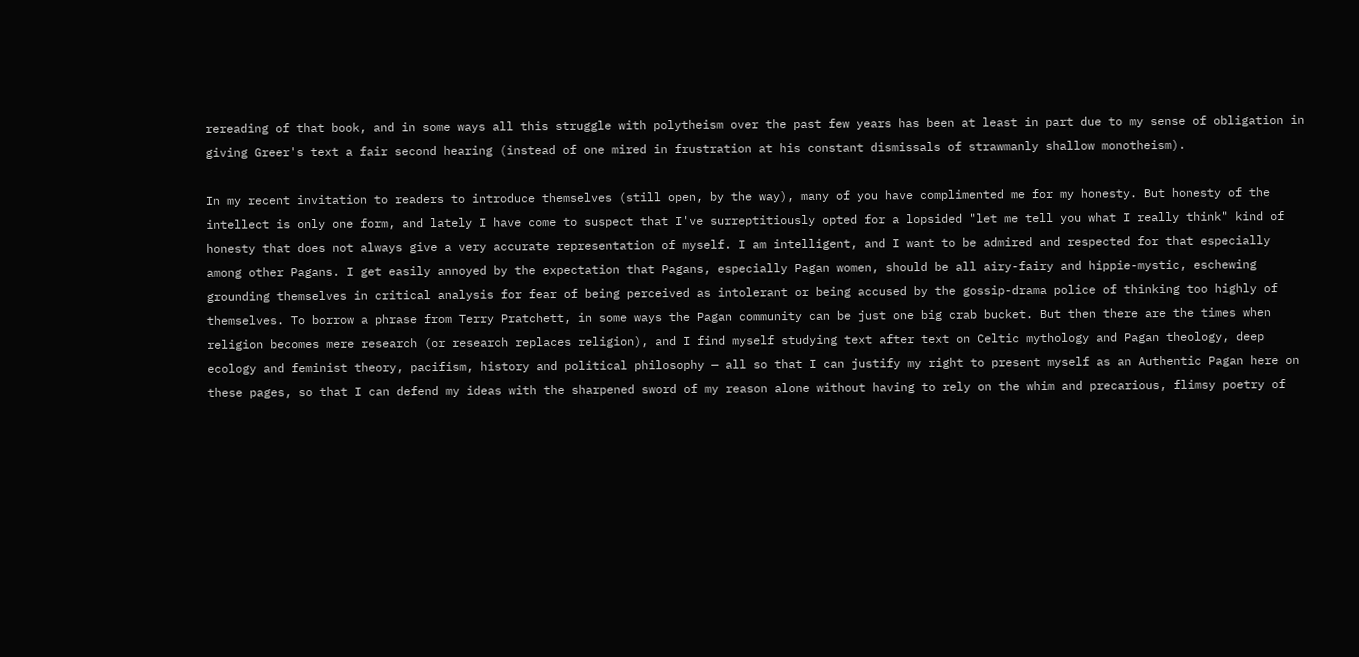rereading of that book, and in some ways all this struggle with polytheism over the past few years has been at least in part due to my sense of obligation in giving Greer's text a fair second hearing (instead of one mired in frustration at his constant dismissals of strawmanly shallow monotheism).

In my recent invitation to readers to introduce themselves (still open, by the way), many of you have complimented me for my honesty. But honesty of the intellect is only one form, and lately I have come to suspect that I've surreptitiously opted for a lopsided "let me tell you what I really think" kind of honesty that does not always give a very accurate representation of myself. I am intelligent, and I want to be admired and respected for that especially among other Pagans. I get easily annoyed by the expectation that Pagans, especially Pagan women, should be all airy-fairy and hippie-mystic, eschewing grounding themselves in critical analysis for fear of being perceived as intolerant or being accused by the gossip-drama police of thinking too highly of themselves. To borrow a phrase from Terry Pratchett, in some ways the Pagan community can be just one big crab bucket. But then there are the times when religion becomes mere research (or research replaces religion), and I find myself studying text after text on Celtic mythology and Pagan theology, deep ecology and feminist theory, pacifism, history and political philosophy — all so that I can justify my right to present myself as an Authentic Pagan here on these pages, so that I can defend my ideas with the sharpened sword of my reason alone without having to rely on the whim and precarious, flimsy poetry of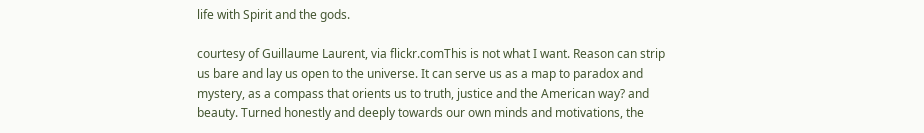life with Spirit and the gods.

courtesy of Guillaume Laurent, via flickr.comThis is not what I want. Reason can strip us bare and lay us open to the universe. It can serve us as a map to paradox and mystery, as a compass that orients us to truth, justice and the American way? and beauty. Turned honestly and deeply towards our own minds and motivations, the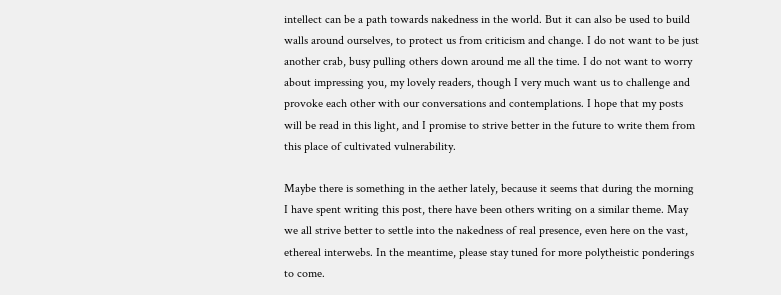intellect can be a path towards nakedness in the world. But it can also be used to build walls around ourselves, to protect us from criticism and change. I do not want to be just another crab, busy pulling others down around me all the time. I do not want to worry about impressing you, my lovely readers, though I very much want us to challenge and provoke each other with our conversations and contemplations. I hope that my posts will be read in this light, and I promise to strive better in the future to write them from this place of cultivated vulnerability.

Maybe there is something in the aether lately, because it seems that during the morning I have spent writing this post, there have been others writing on a similar theme. May we all strive better to settle into the nakedness of real presence, even here on the vast, ethereal interwebs. In the meantime, please stay tuned for more polytheistic ponderings to come.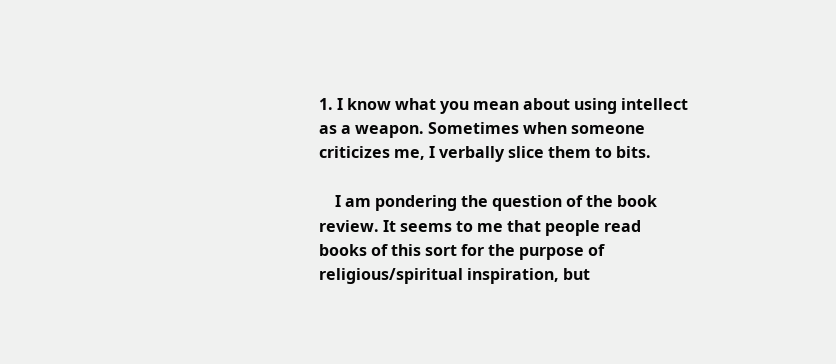1. I know what you mean about using intellect as a weapon. Sometimes when someone criticizes me, I verbally slice them to bits.

    I am pondering the question of the book review. It seems to me that people read books of this sort for the purpose of religious/spiritual inspiration, but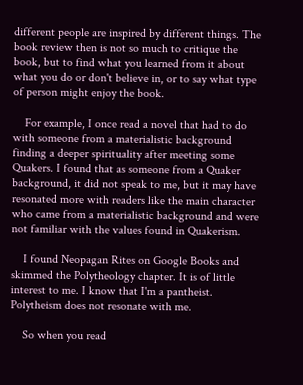different people are inspired by different things. The book review then is not so much to critique the book, but to find what you learned from it about what you do or don't believe in, or to say what type of person might enjoy the book.

    For example, I once read a novel that had to do with someone from a materialistic background finding a deeper spirituality after meeting some Quakers. I found that as someone from a Quaker background, it did not speak to me, but it may have resonated more with readers like the main character who came from a materialistic background and were not familiar with the values found in Quakerism.

    I found Neopagan Rites on Google Books and skimmed the Polytheology chapter. It is of little interest to me. I know that I'm a pantheist. Polytheism does not resonate with me.

    So when you read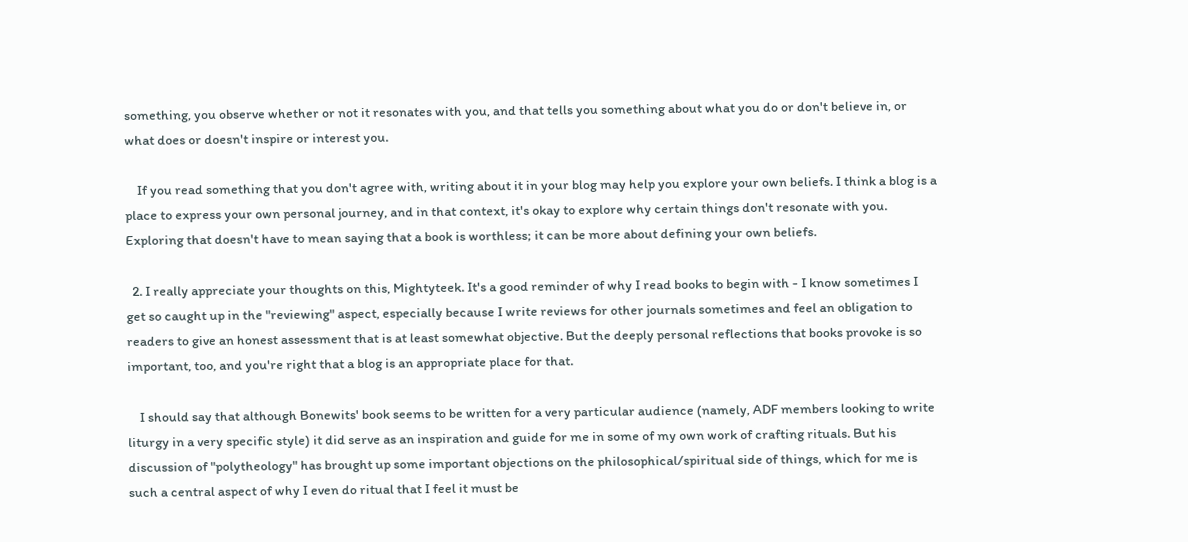something, you observe whether or not it resonates with you, and that tells you something about what you do or don't believe in, or what does or doesn't inspire or interest you.

    If you read something that you don't agree with, writing about it in your blog may help you explore your own beliefs. I think a blog is a place to express your own personal journey, and in that context, it's okay to explore why certain things don't resonate with you. Exploring that doesn't have to mean saying that a book is worthless; it can be more about defining your own beliefs.

  2. I really appreciate your thoughts on this, Mightyteek. It's a good reminder of why I read books to begin with - I know sometimes I get so caught up in the "reviewing" aspect, especially because I write reviews for other journals sometimes and feel an obligation to readers to give an honest assessment that is at least somewhat objective. But the deeply personal reflections that books provoke is so important, too, and you're right that a blog is an appropriate place for that.

    I should say that although Bonewits' book seems to be written for a very particular audience (namely, ADF members looking to write liturgy in a very specific style) it did serve as an inspiration and guide for me in some of my own work of crafting rituals. But his discussion of "polytheology" has brought up some important objections on the philosophical/spiritual side of things, which for me is such a central aspect of why I even do ritual that I feel it must be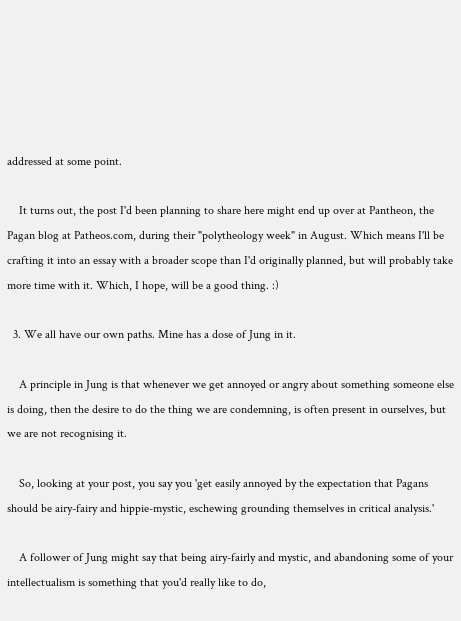addressed at some point.

    It turns out, the post I'd been planning to share here might end up over at Pantheon, the Pagan blog at Patheos.com, during their "polytheology week" in August. Which means I'll be crafting it into an essay with a broader scope than I'd originally planned, but will probably take more time with it. Which, I hope, will be a good thing. :)

  3. We all have our own paths. Mine has a dose of Jung in it.

    A principle in Jung is that whenever we get annoyed or angry about something someone else is doing, then the desire to do the thing we are condemning, is often present in ourselves, but we are not recognising it.

    So, looking at your post, you say you 'get easily annoyed by the expectation that Pagans should be airy-fairy and hippie-mystic, eschewing grounding themselves in critical analysis.'

    A follower of Jung might say that being airy-fairly and mystic, and abandoning some of your intellectualism is something that you'd really like to do,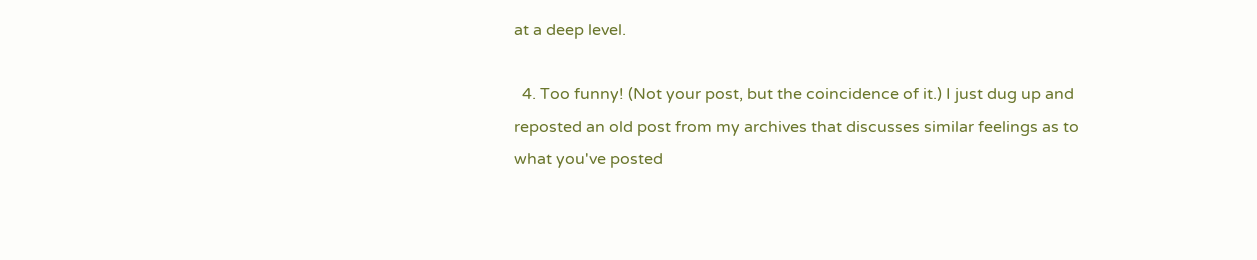at a deep level.

  4. Too funny! (Not your post, but the coincidence of it.) I just dug up and reposted an old post from my archives that discusses similar feelings as to what you've posted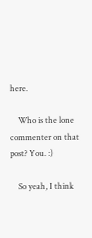here.

    Who is the lone commenter on that post? You. :)

    So yeah, I think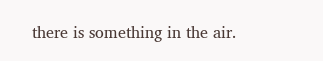there is something in the air.